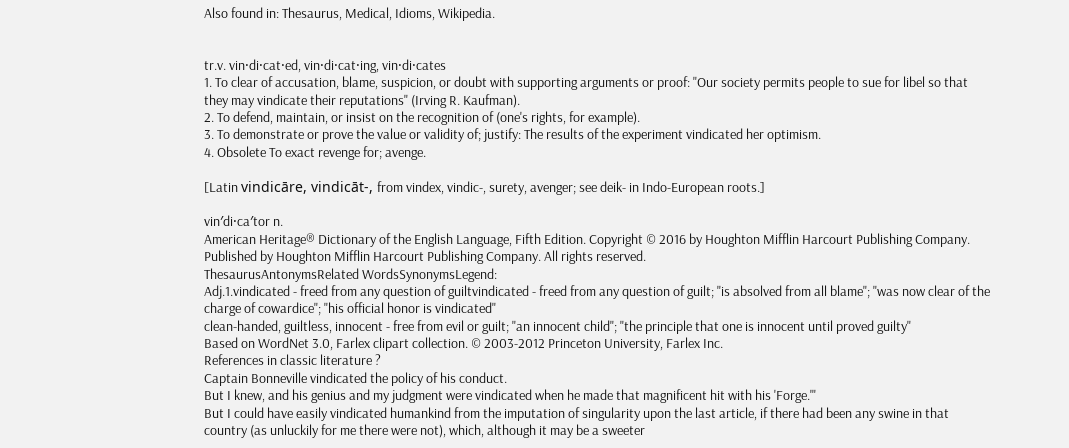Also found in: Thesaurus, Medical, Idioms, Wikipedia.


tr.v. vin·di·cat·ed, vin·di·cat·ing, vin·di·cates
1. To clear of accusation, blame, suspicion, or doubt with supporting arguments or proof: "Our society permits people to sue for libel so that they may vindicate their reputations" (Irving R. Kaufman).
2. To defend, maintain, or insist on the recognition of (one's rights, for example).
3. To demonstrate or prove the value or validity of; justify: The results of the experiment vindicated her optimism.
4. Obsolete To exact revenge for; avenge.

[Latin vindicāre, vindicāt-, from vindex, vindic-, surety, avenger; see deik- in Indo-European roots.]

vin′di·ca′tor n.
American Heritage® Dictionary of the English Language, Fifth Edition. Copyright © 2016 by Houghton Mifflin Harcourt Publishing Company. Published by Houghton Mifflin Harcourt Publishing Company. All rights reserved.
ThesaurusAntonymsRelated WordsSynonymsLegend:
Adj.1.vindicated - freed from any question of guiltvindicated - freed from any question of guilt; "is absolved from all blame"; "was now clear of the charge of cowardice"; "his official honor is vindicated"
clean-handed, guiltless, innocent - free from evil or guilt; "an innocent child"; "the principle that one is innocent until proved guilty"
Based on WordNet 3.0, Farlex clipart collection. © 2003-2012 Princeton University, Farlex Inc.
References in classic literature ?
Captain Bonneville vindicated the policy of his conduct.
But I knew, and his genius and my judgment were vindicated when he made that magnificent hit with his 'Forge.'"
But I could have easily vindicated humankind from the imputation of singularity upon the last article, if there had been any swine in that country (as unluckily for me there were not), which, although it may be a sweeter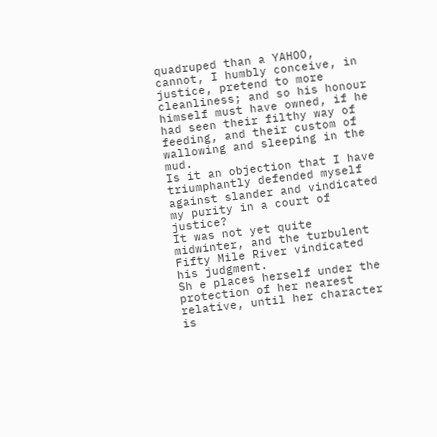quadruped than a YAHOO, cannot, I humbly conceive, in justice, pretend to more cleanliness; and so his honour himself must have owned, if he had seen their filthy way of feeding, and their custom of wallowing and sleeping in the mud.
Is it an objection that I have triumphantly defended myself against slander and vindicated my purity in a court of justice?
It was not yet quite midwinter, and the turbulent Fifty Mile River vindicated his judgment.
Sh e places herself under the protection of her nearest relative, until her character is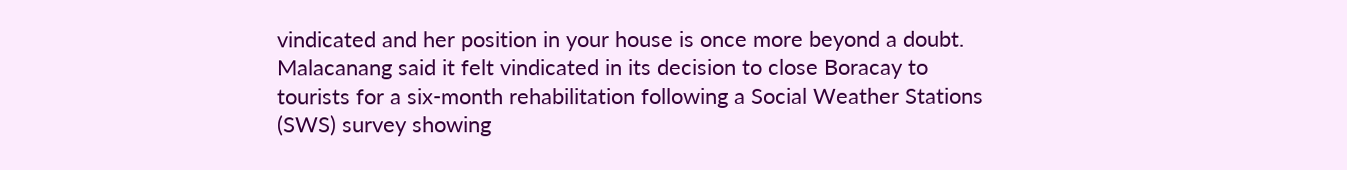vindicated and her position in your house is once more beyond a doubt.
Malacanang said it felt vindicated in its decision to close Boracay to tourists for a six-month rehabilitation following a Social Weather Stations (SWS) survey showing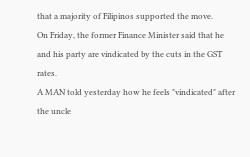that a majority of Filipinos supported the move.
On Friday, the former Finance Minister said that he and his party are vindicated by the cuts in the GST rates.
A MAN told yesterday how he feels "vindicated" after the uncle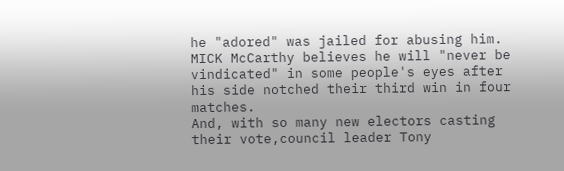he "adored" was jailed for abusing him.
MICK McCarthy believes he will "never be vindicated" in some people's eyes after his side notched their third win in four matches.
And, with so many new electors casting their vote,council leader Tony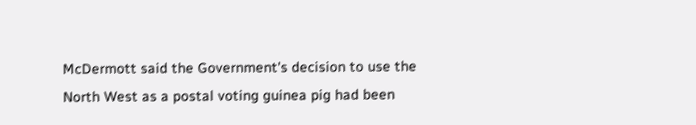McDermott said the Government's decision to use the North West as a postal voting guinea pig had been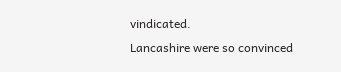vindicated.
Lancashire were so convinced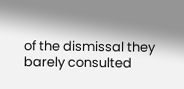of the dismissal they barely consulted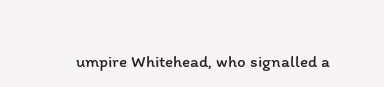umpire Whitehead, who signalled a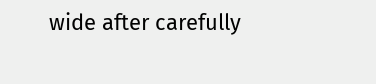wide after carefully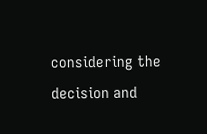considering the decision and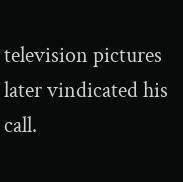television pictures later vindicated his call.